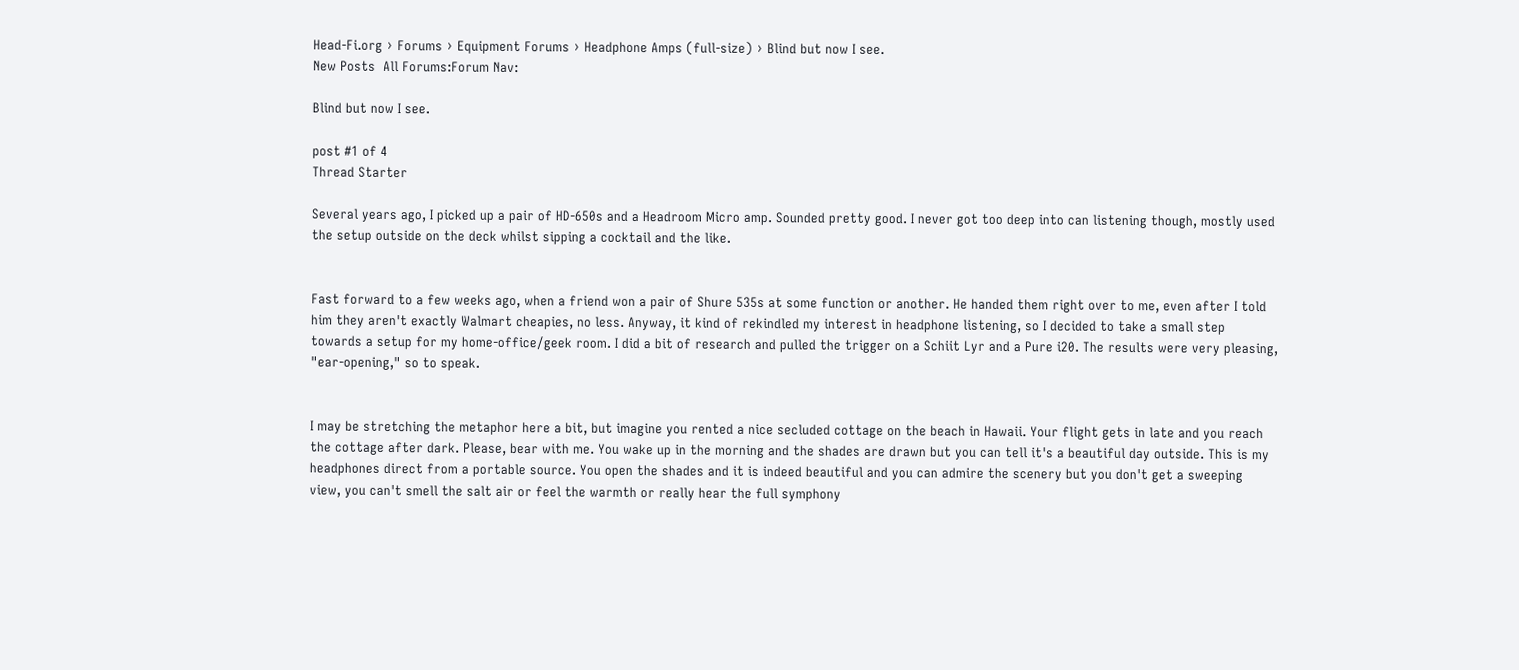Head-Fi.org › Forums › Equipment Forums › Headphone Amps (full-size) › Blind but now I see.
New Posts  All Forums:Forum Nav:

Blind but now I see.

post #1 of 4
Thread Starter

Several years ago, I picked up a pair of HD-650s and a Headroom Micro amp. Sounded pretty good. I never got too deep into can listening though, mostly used the setup outside on the deck whilst sipping a cocktail and the like.


Fast forward to a few weeks ago, when a friend won a pair of Shure 535s at some function or another. He handed them right over to me, even after I told him they aren't exactly Walmart cheapies, no less. Anyway, it kind of rekindled my interest in headphone listening, so I decided to take a small step towards a setup for my home-office/geek room. I did a bit of research and pulled the trigger on a Schiit Lyr and a Pure i20. The results were very pleasing, "ear-opening," so to speak.


I may be stretching the metaphor here a bit, but imagine you rented a nice secluded cottage on the beach in Hawaii. Your flight gets in late and you reach the cottage after dark. Please, bear with me. You wake up in the morning and the shades are drawn but you can tell it's a beautiful day outside. This is my headphones direct from a portable source. You open the shades and it is indeed beautiful and you can admire the scenery but you don't get a sweeping view, you can't smell the salt air or feel the warmth or really hear the full symphony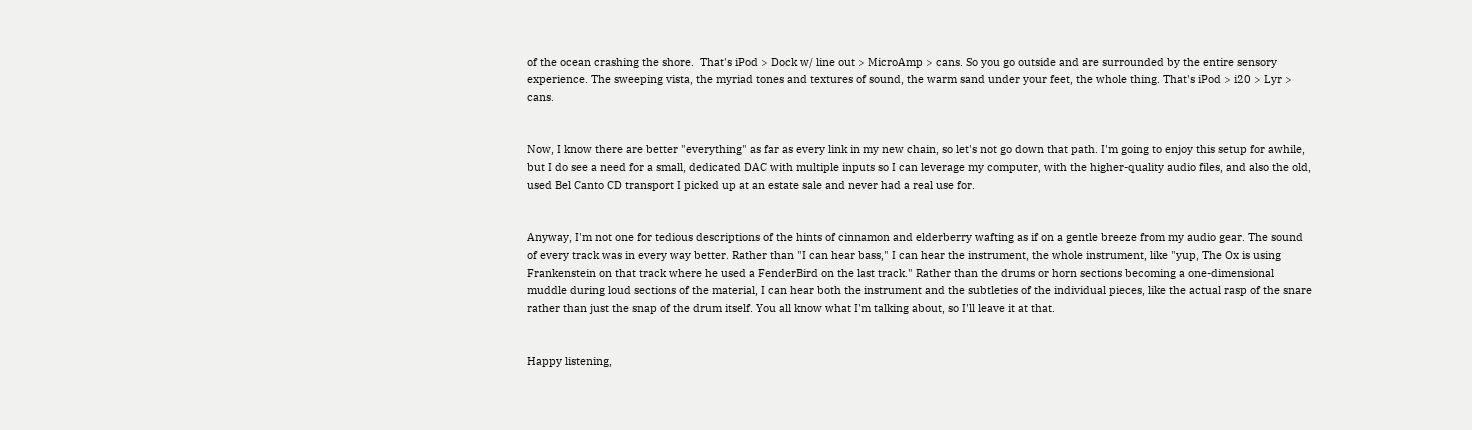of the ocean crashing the shore.  That's iPod > Dock w/ line out > MicroAmp > cans. So you go outside and are surrounded by the entire sensory experience. The sweeping vista, the myriad tones and textures of sound, the warm sand under your feet, the whole thing. That's iPod > i20 > Lyr > cans.


Now, I know there are better "everything" as far as every link in my new chain, so let's not go down that path. I'm going to enjoy this setup for awhile, but I do see a need for a small, dedicated DAC with multiple inputs so I can leverage my computer, with the higher-quality audio files, and also the old, used Bel Canto CD transport I picked up at an estate sale and never had a real use for.


Anyway, I'm not one for tedious descriptions of the hints of cinnamon and elderberry wafting as if on a gentle breeze from my audio gear. The sound of every track was in every way better. Rather than "I can hear bass," I can hear the instrument, the whole instrument, like "yup, The Ox is using Frankenstein on that track where he used a FenderBird on the last track." Rather than the drums or horn sections becoming a one-dimensional muddle during loud sections of the material, I can hear both the instrument and the subtleties of the individual pieces, like the actual rasp of the snare rather than just the snap of the drum itself. You all know what I'm talking about, so I'll leave it at that.


Happy listening,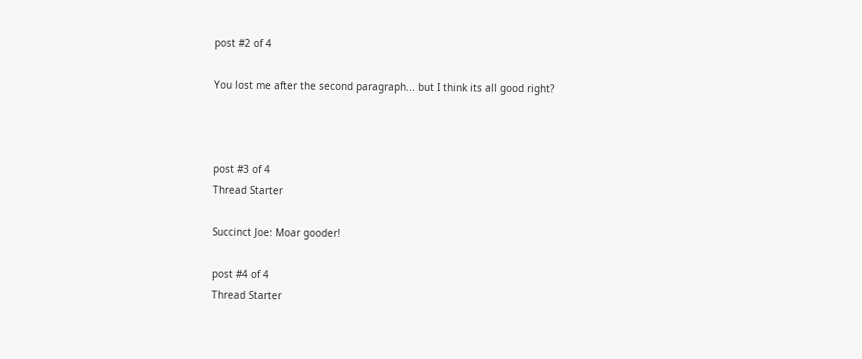post #2 of 4

You lost me after the second paragraph... but I think its all good right?



post #3 of 4
Thread Starter

Succinct Joe: Moar gooder!

post #4 of 4
Thread Starter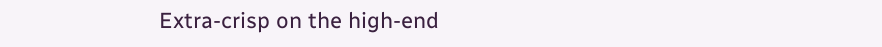Extra-crisp on the high-end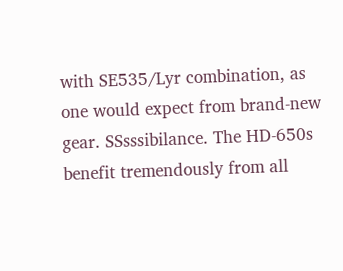with SE535/Lyr combination, as one would expect from brand-new gear. SSsssibilance. The HD-650s benefit tremendously from all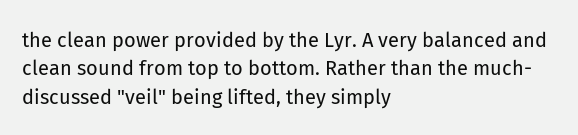the clean power provided by the Lyr. A very balanced and clean sound from top to bottom. Rather than the much-discussed "veil" being lifted, they simply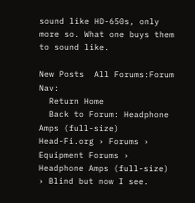sound like HD-650s, only more so. What one buys them to sound like.

New Posts  All Forums:Forum Nav:
  Return Home
  Back to Forum: Headphone Amps (full-size)
Head-Fi.org › Forums › Equipment Forums › Headphone Amps (full-size) › Blind but now I see.